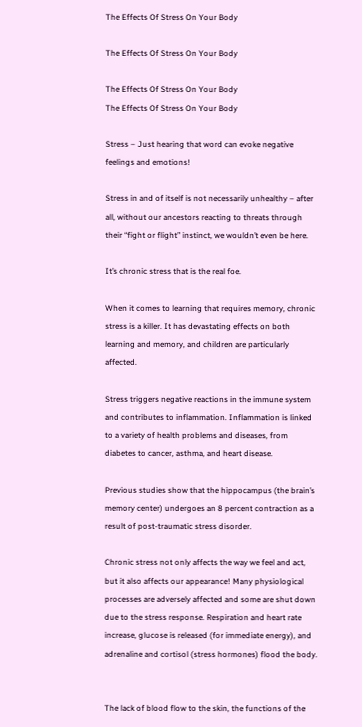The Effects Of Stress On Your Body

The Effects Of Stress On Your Body

The Effects Of Stress On Your Body
The Effects Of Stress On Your Body

Stress – Just hearing that word can evoke negative feelings and emotions!

Stress in and of itself is not necessarily unhealthy – after all, without our ancestors reacting to threats through their “fight or flight” instinct, we wouldn’t even be here.

It’s chronic stress that is the real foe.

When it comes to learning that requires memory, chronic stress is a killer. It has devastating effects on both learning and memory, and children are particularly affected.

Stress triggers negative reactions in the immune system and contributes to inflammation. Inflammation is linked to a variety of health problems and diseases, from diabetes to cancer, asthma, and heart disease.

Previous studies show that the hippocampus (the brain’s memory center) undergoes an 8 percent contraction as a result of post-traumatic stress disorder.

Chronic stress not only affects the way we feel and act, but it also affects our appearance! Many physiological processes are adversely affected and some are shut down due to the stress response. Respiration and heart rate increase, glucose is released (for immediate energy), and adrenaline and cortisol (stress hormones) flood the body.


The lack of blood flow to the skin, the functions of the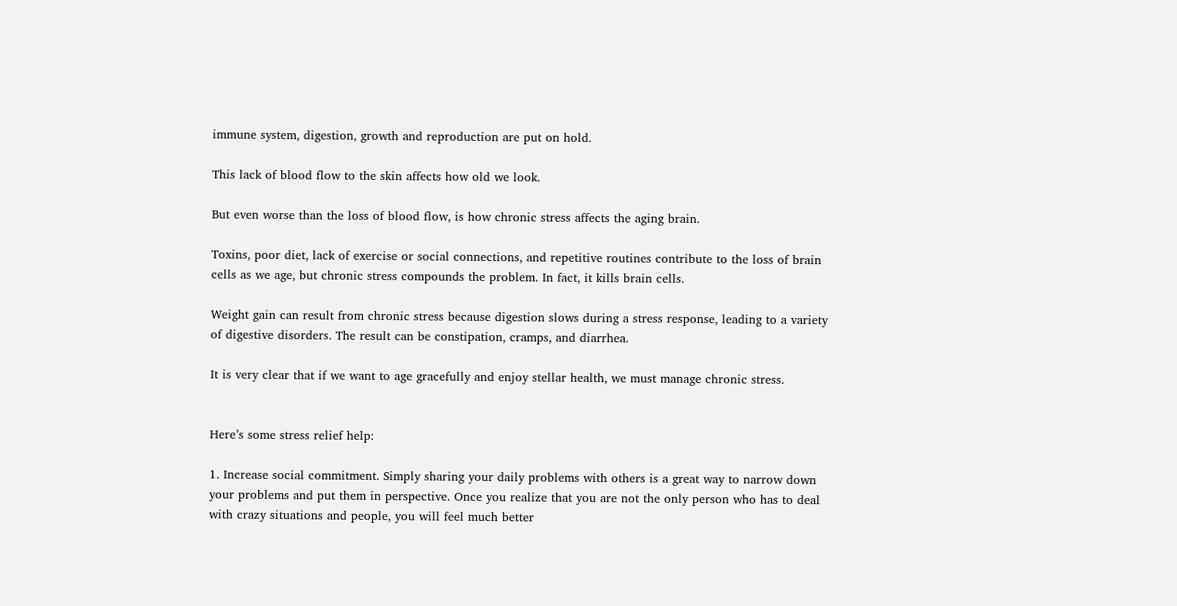immune system, digestion, growth and reproduction are put on hold.

This lack of blood flow to the skin affects how old we look.

But even worse than the loss of blood flow, is how chronic stress affects the aging brain.

Toxins, poor diet, lack of exercise or social connections, and repetitive routines contribute to the loss of brain cells as we age, but chronic stress compounds the problem. In fact, it kills brain cells.

Weight gain can result from chronic stress because digestion slows during a stress response, leading to a variety of digestive disorders. The result can be constipation, cramps, and diarrhea.

It is very clear that if we want to age gracefully and enjoy stellar health, we must manage chronic stress.


Here’s some stress relief help:

1. Increase social commitment. Simply sharing your daily problems with others is a great way to narrow down your problems and put them in perspective. Once you realize that you are not the only person who has to deal with crazy situations and people, you will feel much better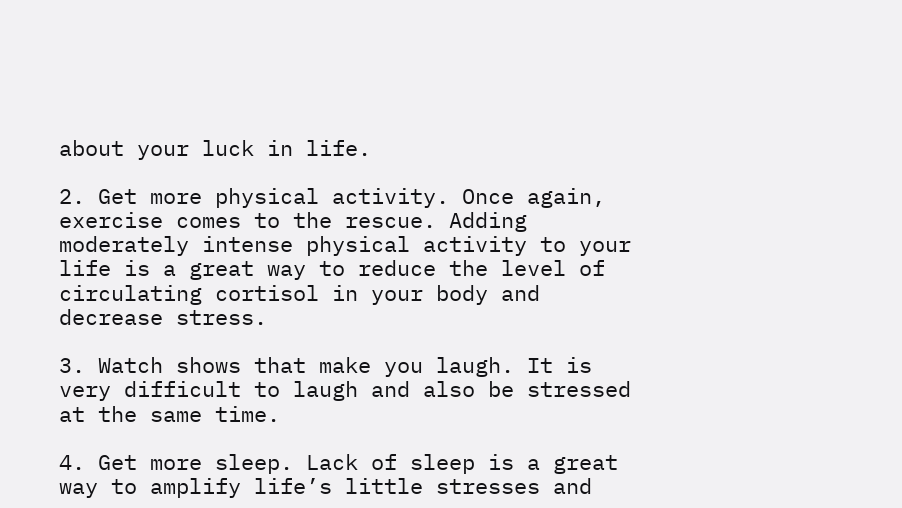about your luck in life.

2. Get more physical activity. Once again, exercise comes to the rescue. Adding moderately intense physical activity to your life is a great way to reduce the level of circulating cortisol in your body and decrease stress.

3. Watch shows that make you laugh. It is very difficult to laugh and also be stressed at the same time.

4. Get more sleep. Lack of sleep is a great way to amplify life’s little stresses and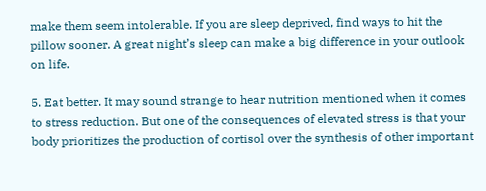make them seem intolerable. If you are sleep deprived, find ways to hit the pillow sooner. A great night’s sleep can make a big difference in your outlook on life.

5. Eat better. It may sound strange to hear nutrition mentioned when it comes to stress reduction. But one of the consequences of elevated stress is that your body prioritizes the production of cortisol over the synthesis of other important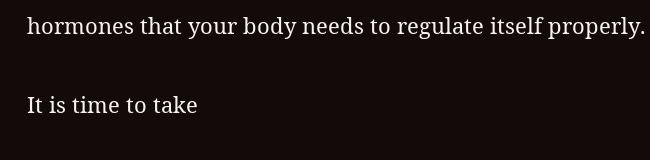hormones that your body needs to regulate itself properly.

It is time to take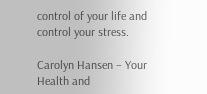control of your life and control your stress.

Carolyn Hansen – Your Health and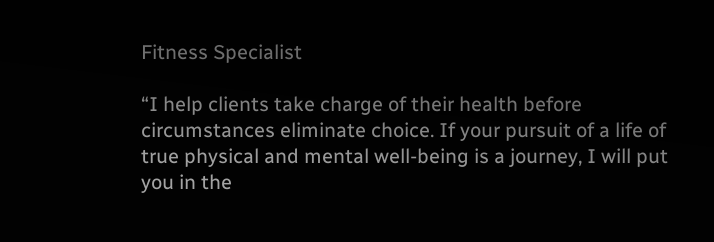Fitness Specialist

“I help clients take charge of their health before circumstances eliminate choice. If your pursuit of a life of true physical and mental well-being is a journey, I will put you in the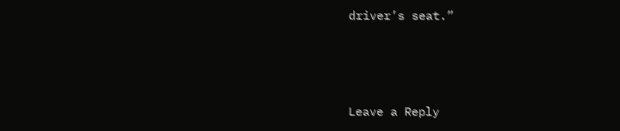driver’s seat.”



Leave a Reply